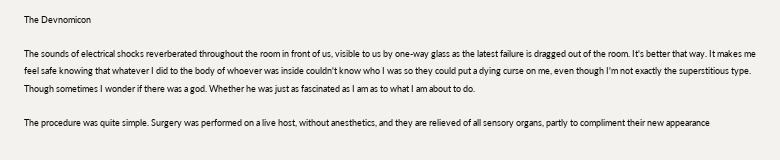The Devnomicon

The sounds of electrical shocks reverberated throughout the room in front of us, visible to us by one-way glass as the latest failure is dragged out of the room. It's better that way. It makes me feel safe knowing that whatever I did to the body of whoever was inside couldn't know who I was so they could put a dying curse on me, even though I'm not exactly the superstitious type. Though sometimes I wonder if there was a god. Whether he was just as fascinated as I am as to what I am about to do.

The procedure was quite simple. Surgery was performed on a live host, without anesthetics, and they are relieved of all sensory organs, partly to compliment their new appearance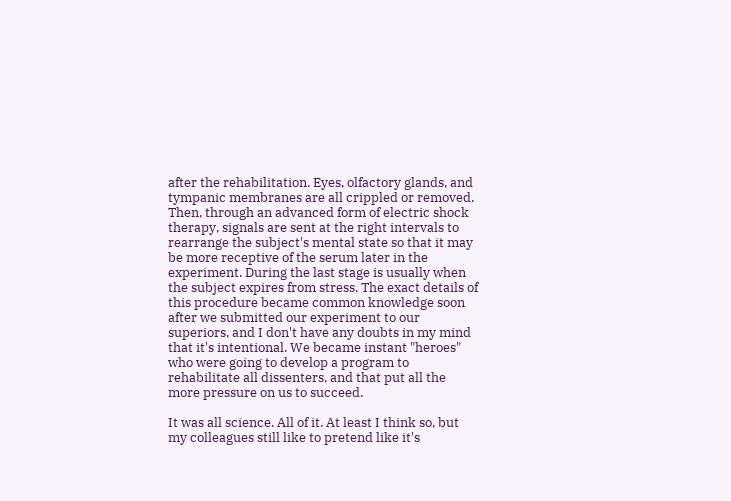after the rehabilitation. Eyes, olfactory glands, and tympanic membranes are all crippled or removed. Then, through an advanced form of electric shock therapy, signals are sent at the right intervals to rearrange the subject's mental state so that it may be more receptive of the serum later in the experiment. During the last stage is usually when the subject expires from stress. The exact details of this procedure became common knowledge soon after we submitted our experiment to our superiors, and I don't have any doubts in my mind that it's intentional. We became instant "heroes" who were going to develop a program to rehabilitate all dissenters, and that put all the more pressure on us to succeed.

It was all science. All of it. At least I think so, but my colleagues still like to pretend like it's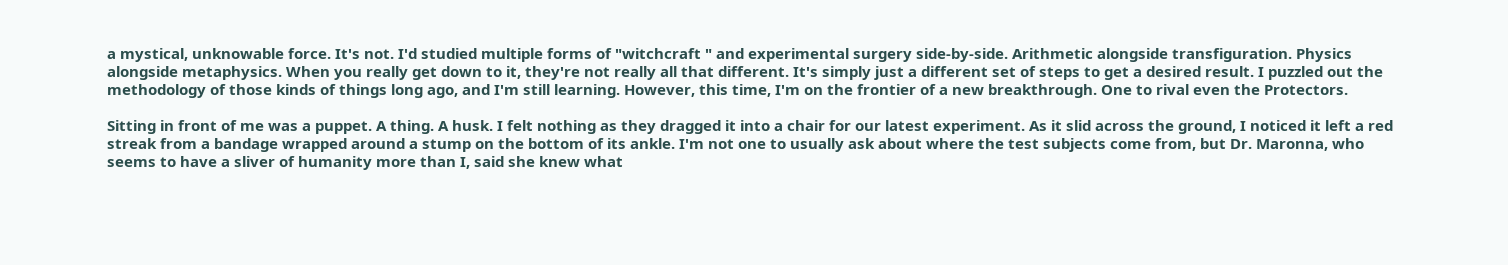a mystical, unknowable force. It's not. I'd studied multiple forms of "witchcraft " and experimental surgery side-by-side. Arithmetic alongside transfiguration. Physics alongside metaphysics. When you really get down to it, they're not really all that different. It's simply just a different set of steps to get a desired result. I puzzled out the methodology of those kinds of things long ago, and I'm still learning. However, this time, I'm on the frontier of a new breakthrough. One to rival even the Protectors.

Sitting in front of me was a puppet. A thing. A husk. I felt nothing as they dragged it into a chair for our latest experiment. As it slid across the ground, I noticed it left a red streak from a bandage wrapped around a stump on the bottom of its ankle. I'm not one to usually ask about where the test subjects come from, but Dr. Maronna, who seems to have a sliver of humanity more than I, said she knew what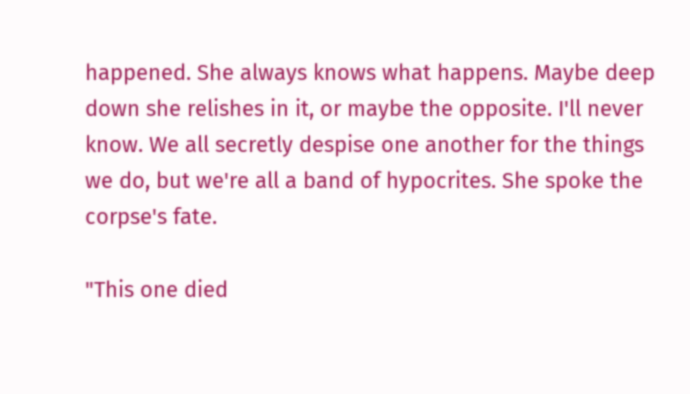happened. She always knows what happens. Maybe deep down she relishes in it, or maybe the opposite. I'll never know. We all secretly despise one another for the things we do, but we're all a band of hypocrites. She spoke the corpse's fate.

"This one died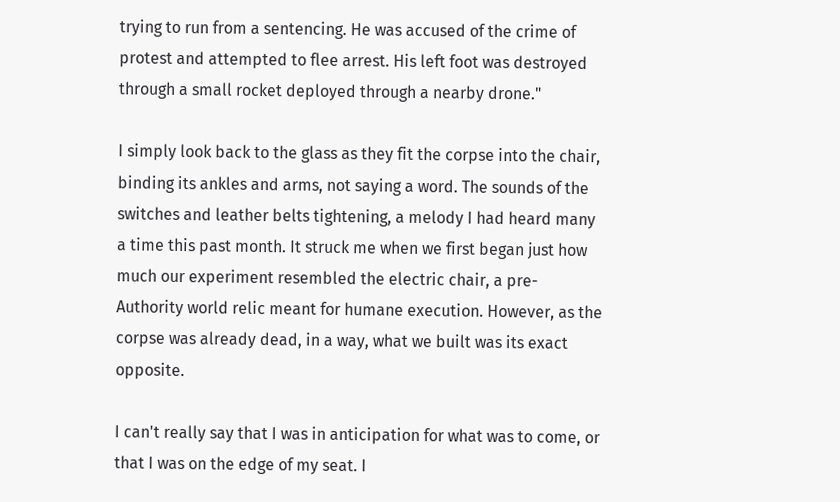trying to run from a sentencing. He was accused of the crime of protest and attempted to flee arrest. His left foot was destroyed through a small rocket deployed through a nearby drone."

I simply look back to the glass as they fit the corpse into the chair, binding its ankles and arms, not saying a word. The sounds of the switches and leather belts tightening, a melody I had heard many a time this past month. It struck me when we first began just how much our experiment resembled the electric chair, a pre-Authority world relic meant for humane execution. However, as the corpse was already dead, in a way, what we built was its exact opposite.

I can't really say that I was in anticipation for what was to come, or that I was on the edge of my seat. I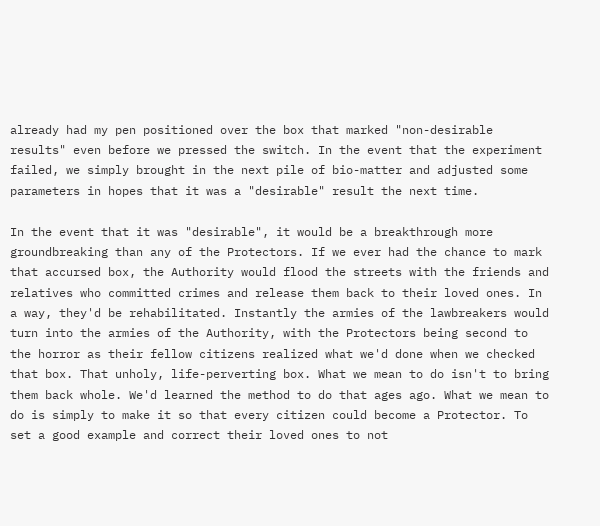already had my pen positioned over the box that marked "non-desirable results" even before we pressed the switch. In the event that the experiment failed, we simply brought in the next pile of bio-matter and adjusted some parameters in hopes that it was a "desirable" result the next time.

In the event that it was "desirable", it would be a breakthrough more groundbreaking than any of the Protectors. If we ever had the chance to mark that accursed box, the Authority would flood the streets with the friends and relatives who committed crimes and release them back to their loved ones. In a way, they'd be rehabilitated. Instantly the armies of the lawbreakers would turn into the armies of the Authority, with the Protectors being second to the horror as their fellow citizens realized what we'd done when we checked that box. That unholy, life-perverting box. What we mean to do isn't to bring them back whole. We'd learned the method to do that ages ago. What we mean to do is simply to make it so that every citizen could become a Protector. To set a good example and correct their loved ones to not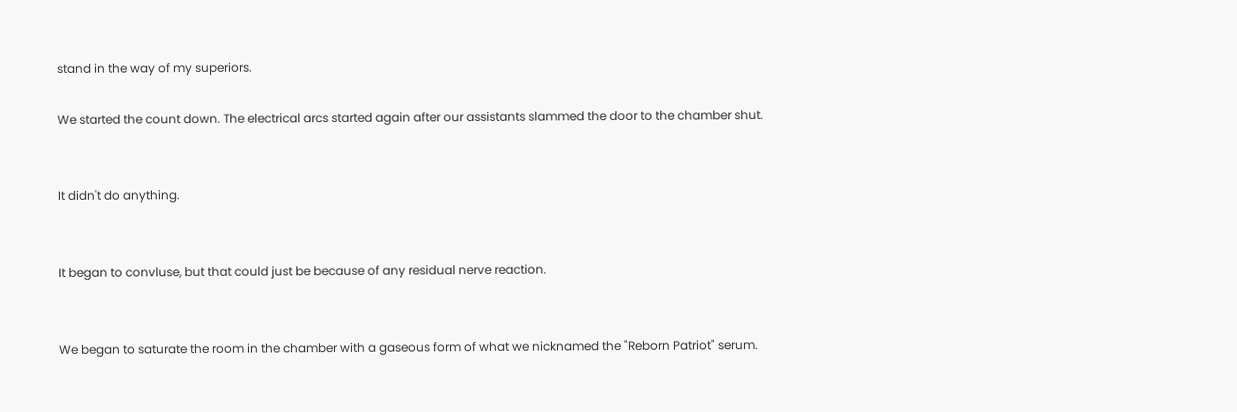stand in the way of my superiors.

We started the count down. The electrical arcs started again after our assistants slammed the door to the chamber shut.


It didn't do anything.


It began to convluse, but that could just be because of any residual nerve reaction.


We began to saturate the room in the chamber with a gaseous form of what we nicknamed the "Reborn Patriot" serum.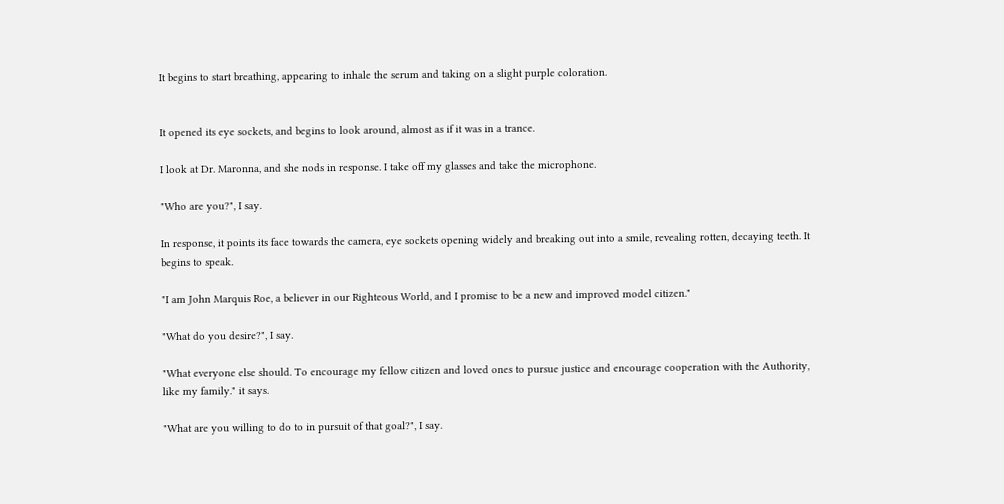It begins to start breathing, appearing to inhale the serum and taking on a slight purple coloration.


It opened its eye sockets, and begins to look around, almost as if it was in a trance.

I look at Dr. Maronna, and she nods in response. I take off my glasses and take the microphone.

"Who are you?", I say.

In response, it points its face towards the camera, eye sockets opening widely and breaking out into a smile, revealing rotten, decaying teeth. It begins to speak.

"I am John Marquis Roe, a believer in our Righteous World, and I promise to be a new and improved model citizen."

"What do you desire?", I say.

"What everyone else should. To encourage my fellow citizen and loved ones to pursue justice and encourage cooperation with the Authority, like my family." it says.

"What are you willing to do to in pursuit of that goal?", I say.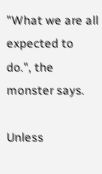"What we are all expected to do.", the monster says.

Unless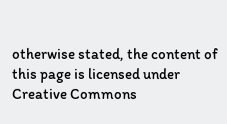otherwise stated, the content of this page is licensed under Creative Commons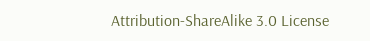Attribution-ShareAlike 3.0 License